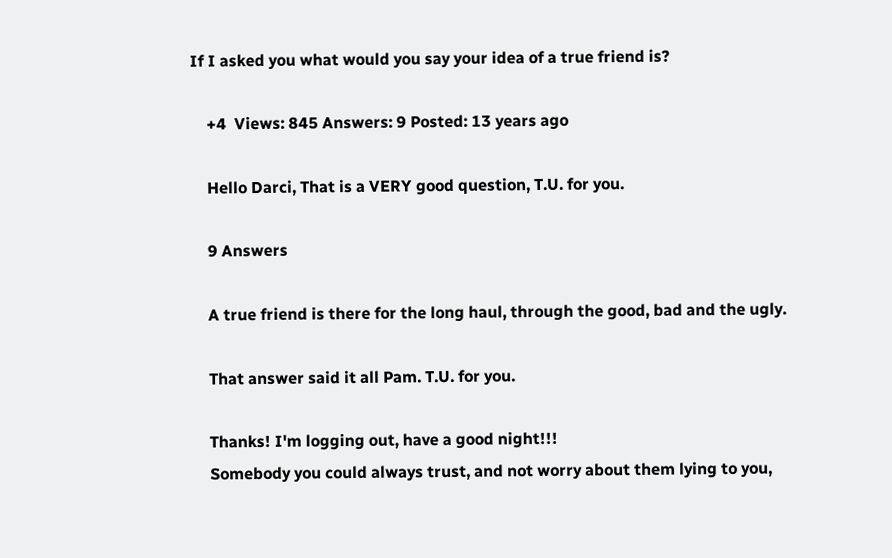If I asked you what would you say your idea of a true friend is?

    +4  Views: 845 Answers: 9 Posted: 13 years ago

    Hello Darci, That is a VERY good question, T.U. for you.

    9 Answers

    A true friend is there for the long haul, through the good, bad and the ugly.

    That answer said it all Pam. T.U. for you.

    Thanks! I'm logging out, have a good night!!!
    Somebody you could always trust, and not worry about them lying to you,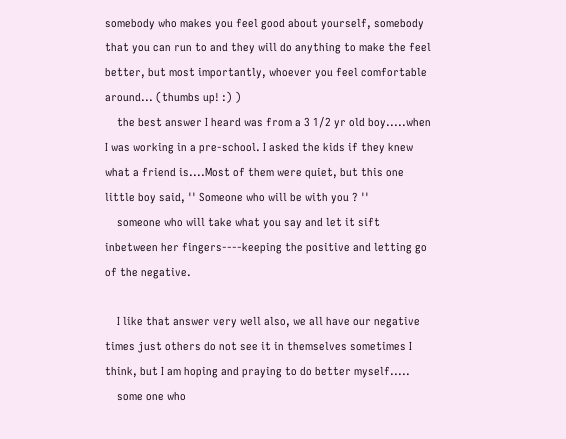somebody who makes you feel good about yourself, somebody that you can run to and they will do anything to make the feel better, but most importantly, whoever you feel comfortable around... (thumbs up! :) )
    the best answer I heard was from a 3 1/2 yr old boy.....when I was working in a pre-school. I asked the kids if they knew what a friend is....Most of them were quiet, but this one little boy said, '' Someone who will be with you ? ''
    someone who will take what you say and let it sift inbetween her fingers----keeping the positive and letting go of the negative.

    I like that answer very well also, we all have our negative times just others do not see it in themselves sometimes I think, but I am hoping and praying to do better myself.....
    some one who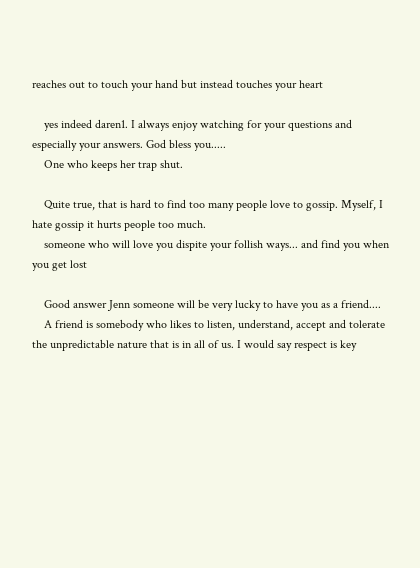reaches out to touch your hand but instead touches your heart

    yes indeed daren1. I always enjoy watching for your questions and especially your answers. God bless you.....
    One who keeps her trap shut.

    Quite true, that is hard to find too many people love to gossip. Myself, I hate gossip it hurts people too much.
    someone who will love you dispite your follish ways... and find you when you get lost

    Good answer Jenn someone will be very lucky to have you as a friend....
    A friend is somebody who likes to listen, understand, accept and tolerate the unpredictable nature that is in all of us. I would say respect is key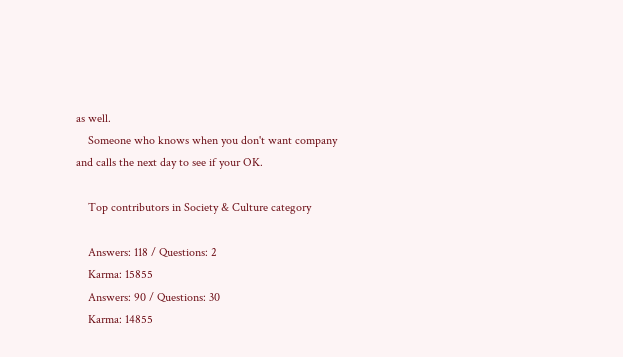as well.
    Someone who knows when you don't want company and calls the next day to see if your OK.

    Top contributors in Society & Culture category

    Answers: 118 / Questions: 2
    Karma: 15855
    Answers: 90 / Questions: 30
    Karma: 14855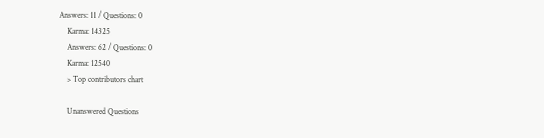Answers: 11 / Questions: 0
    Karma: 14325
    Answers: 62 / Questions: 0
    Karma: 12540
    > Top contributors chart

    Unanswered Questions